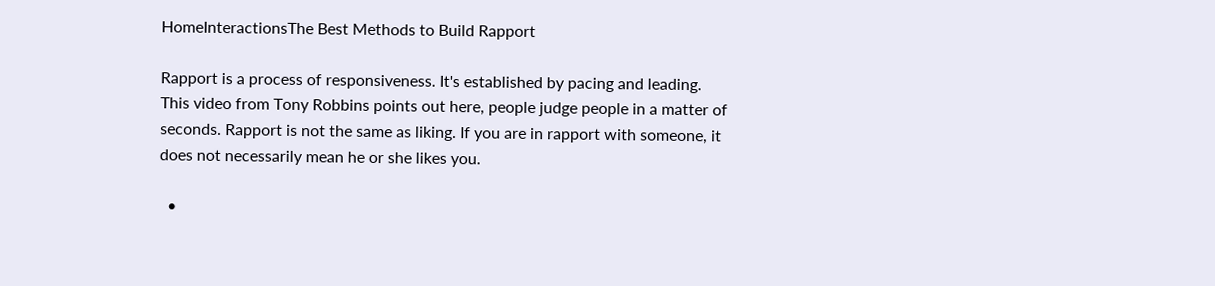HomeInteractionsThe Best Methods to Build Rapport

Rapport is a process of responsiveness. It's established by pacing and leading. This video from Tony Robbins points out here, people judge people in a matter of seconds. Rapport is not the same as liking. If you are in rapport with someone, it does not necessarily mean he or she likes you.

  •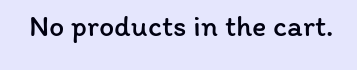No products in the cart.